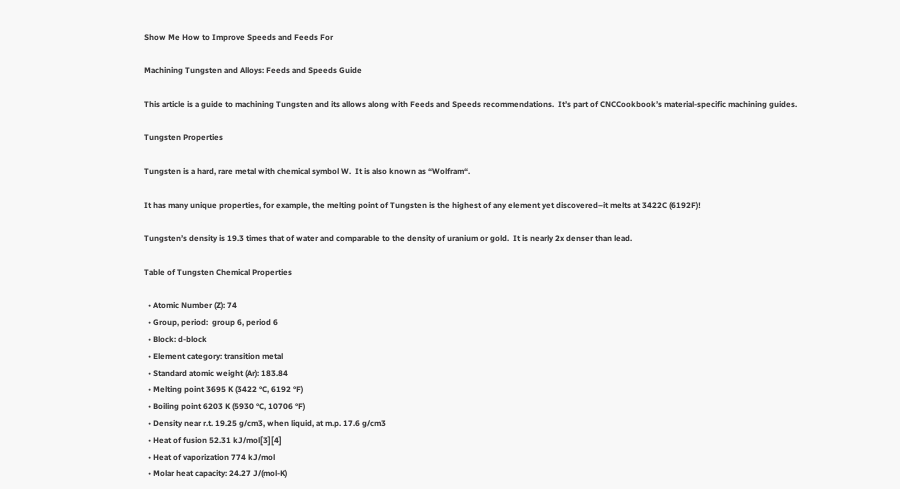Show Me How to Improve Speeds and Feeds For

Machining Tungsten and Alloys: Feeds and Speeds Guide

This article is a guide to machining Tungsten and its allows along with Feeds and Speeds recommendations.  It’s part of CNCCookbook’s material-specific machining guides.

Tungsten Properties

Tungsten is a hard, rare metal with chemical symbol W.  It is also known as “Wolfram“.

It has many unique properties, for example, the melting point of Tungsten is the highest of any element yet discovered–it melts at 3422C (6192F)!

Tungsten’s density is 19.3 times that of water and comparable to the density of uranium or gold.  It is nearly 2x denser than lead.

Table of Tungsten Chemical Properties

  • Atomic Number (Z): 74
  • Group, period:  group 6, period 6
  • Block: d-block
  • Element category: transition metal
  • Standard atomic weight (Ar): 183.84
  • Melting point 3695 K (3422 °C, 6192 °F)
  • Boiling point 6203 K (5930 °C, 10706 °F)
  • Density near r.t. 19.25 g/cm3, when liquid, at m.p. 17.6 g/cm3
  • Heat of fusion 52.31 kJ/mol[3][4]
  • Heat of vaporization 774 kJ/mol
  • Molar heat capacity: 24.27 J/(mol-K)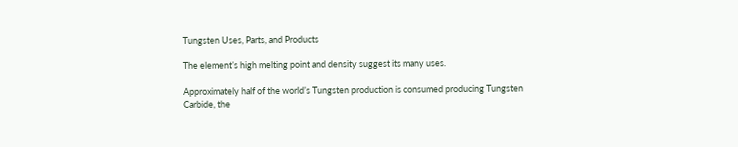Tungsten Uses, Parts, and Products

The element’s high melting point and density suggest its many uses.

Approximately half of the world’s Tungsten production is consumed producing Tungsten Carbide, the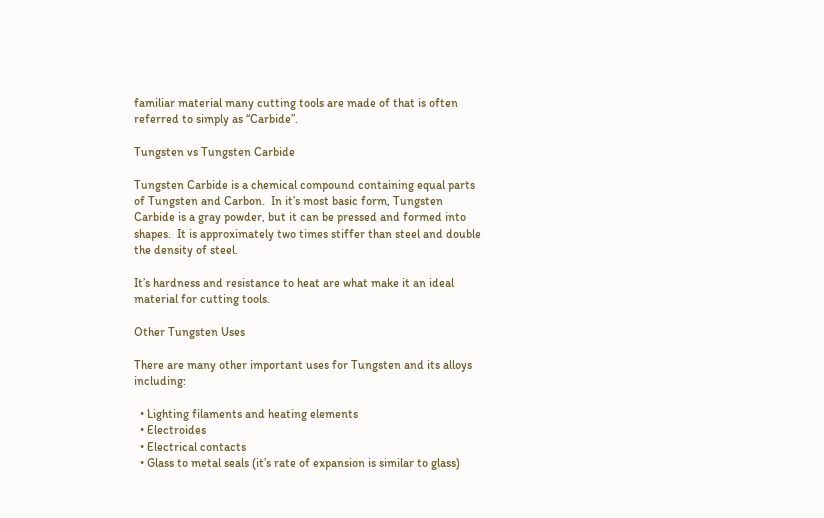familiar material many cutting tools are made of that is often referred to simply as “Carbide”.

Tungsten vs Tungsten Carbide

Tungsten Carbide is a chemical compound containing equal parts of Tungsten and Carbon.  In it’s most basic form, Tungsten Carbide is a gray powder, but it can be pressed and formed into shapes.  It is approximately two times stiffer than steel and double the density of steel.

It’s hardness and resistance to heat are what make it an ideal material for cutting tools.

Other Tungsten Uses

There are many other important uses for Tungsten and its alloys including:

  • Lighting filaments and heating elements
  • Electroides
  • Electrical contacts
  • Glass to metal seals (it’s rate of expansion is similar to glass)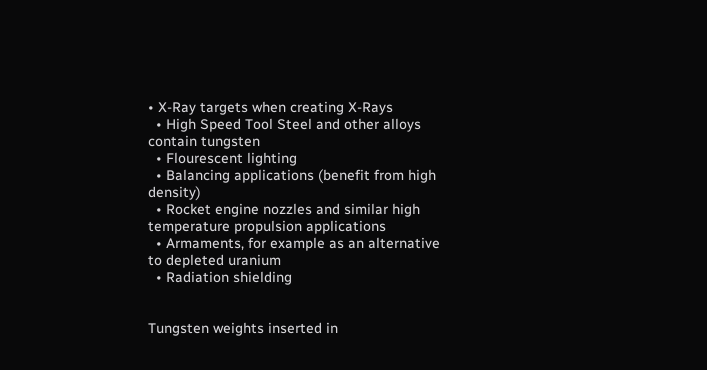• X-Ray targets when creating X-Rays
  • High Speed Tool Steel and other alloys contain tungsten
  • Flourescent lighting
  • Balancing applications (benefit from high density)
  • Rocket engine nozzles and similar high temperature propulsion applications
  • Armaments, for example as an alternative to depleted uranium
  • Radiation shielding


Tungsten weights inserted in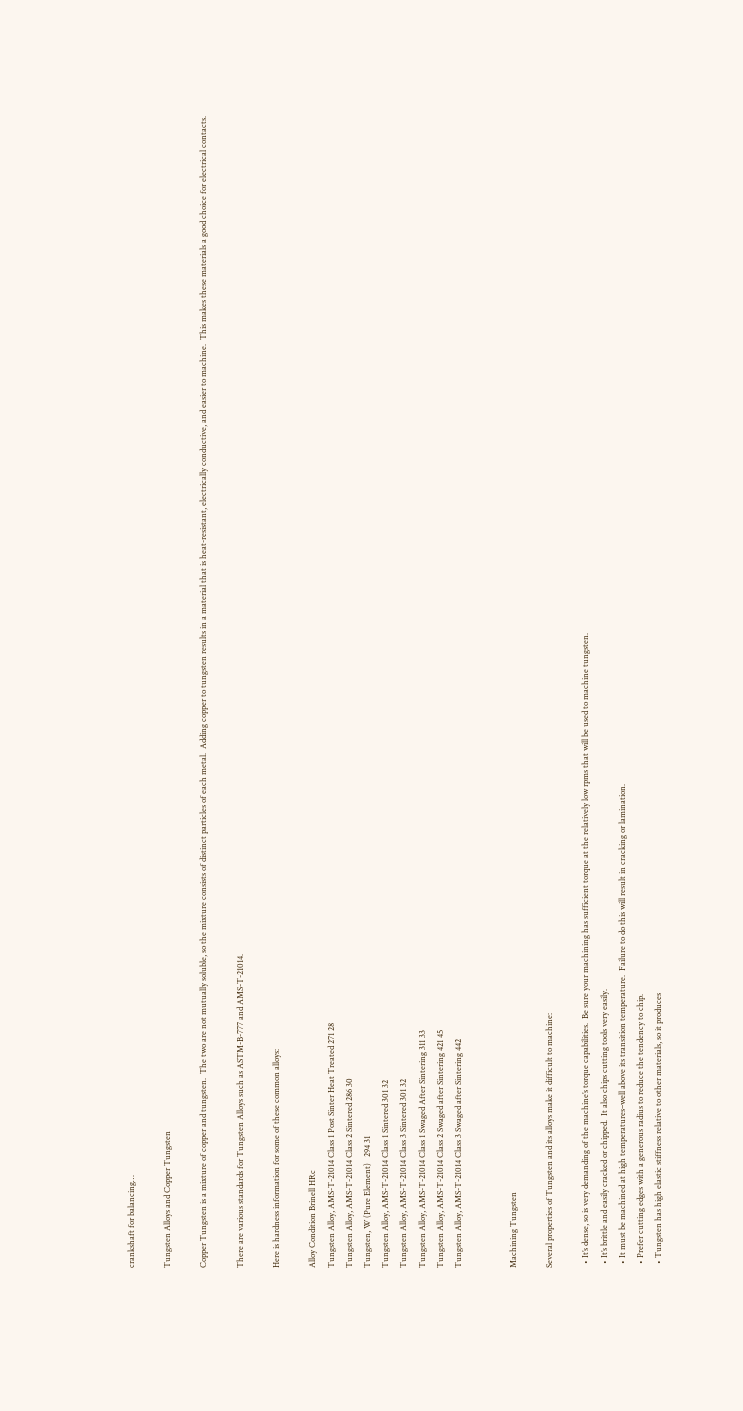crankshaft for balancing…

Tungsten Alloys and Copper Tungsten

Copper Tungsten is a mixture of copper and tungsten.  The two are not mutually soluble, so the mixture consists of distinct particles of each metal.  Adding copper to tungsten results in a material that is heat-resistant, electrically conductive, and easier to machine.  This makes these materials a good choice for electrical contacts.

There are various standards for Tungsten Alloys such as ASTM-B-777 and AMS-T-21014.

Here is hardness information for some of these common alloys:

Alloy Condition Brinell HRc
Tungsten Alloy, AMS-T-21014 Class 1 Post Sinter Heat Treated 271 28
Tungsten Alloy, AMS-T-21014 Class 2 Sintered 286 30
Tungsten, W (Pure Element)   294 31
Tungsten Alloy, AMS-T-21014 Class 1 Sintered 301 32
Tungsten Alloy, AMS-T-21014 Class 3 Sintered 301 32
Tungsten Alloy, AMS-T-21014 Class 1 Swaged After Sintering 311 33
Tungsten Alloy, AMS-T-21014 Class 2 Swaged after Sintering 421 45
Tungsten Alloy, AMS-T-21014 Class 3 Swaged after Sintering 442


Machining Tungsten

Several properties of Tungsten and its alloys make it difficult to machine:

  • It’s dense, so is very demanding of the machine’s torque capabilities.  Be sure your machining has sufficient torque at the relatively low rpms that will be used to machine tungsten.
  • It’s brittle and easily cracked or chipped.  It also chips cutting tools very easily.
  • It must be machined at high temperatures–well above its transition temperature.  Failure to do this will result in cracking or lamination.
  • Prefer cutting edges with a generous radius to reduce the tendency to chip.
  • Tungsten has high elastic stiffness relative to other materials, so it produces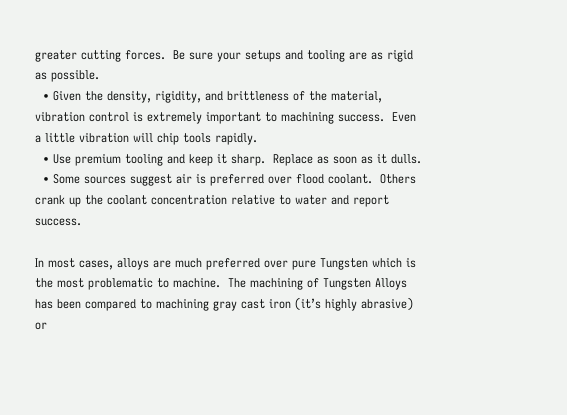greater cutting forces.  Be sure your setups and tooling are as rigid as possible.
  • Given the density, rigidity, and brittleness of the material, vibration control is extremely important to machining success.  Even a little vibration will chip tools rapidly.
  • Use premium tooling and keep it sharp.  Replace as soon as it dulls.
  • Some sources suggest air is preferred over flood coolant.  Others crank up the coolant concentration relative to water and report success.

In most cases, alloys are much preferred over pure Tungsten which is the most problematic to machine.  The machining of Tungsten Alloys has been compared to machining gray cast iron (it’s highly abrasive) or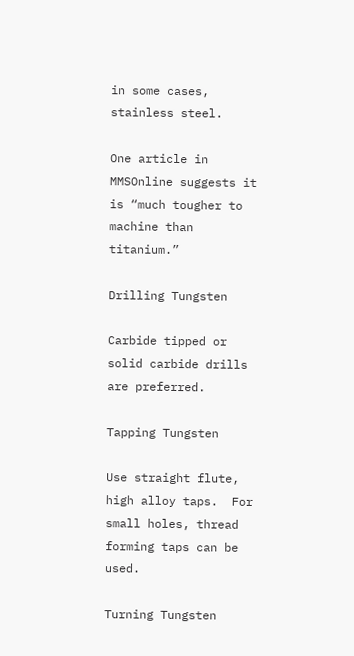in some cases, stainless steel.

One article in MMSOnline suggests it is “much tougher to machine than titanium.”

Drilling Tungsten

Carbide tipped or solid carbide drills are preferred.

Tapping Tungsten

Use straight flute, high alloy taps.  For small holes, thread forming taps can be used.

Turning Tungsten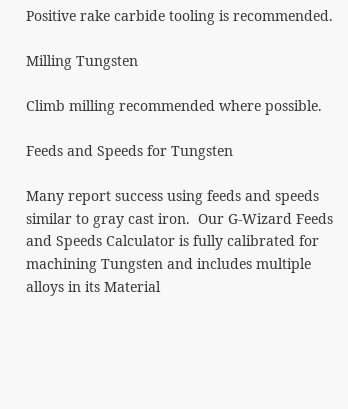Positive rake carbide tooling is recommended.

Milling Tungsten

Climb milling recommended where possible.

Feeds and Speeds for Tungsten

Many report success using feeds and speeds similar to gray cast iron.  Our G-Wizard Feeds and Speeds Calculator is fully calibrated for machining Tungsten and includes multiple alloys in its Material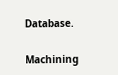Database.

Machining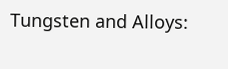Tungsten and Alloys: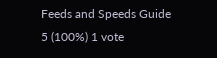Feeds and Speeds Guide
5 (100%) 1 vote